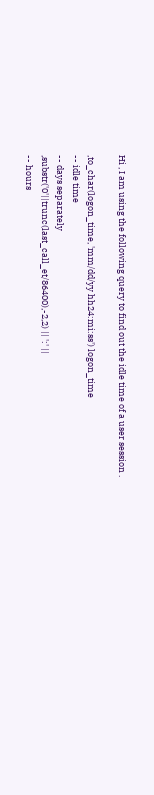Hi , I am using the following query to find out the idle time of a user session .

,to_char(logon_time, 'mm/dd/yy hh24:mi:ss') logon_time
-- idle time
-- days separately
,substr('0'||trunc(last_call_et/86400),-2,2) || ':' ||
-- hours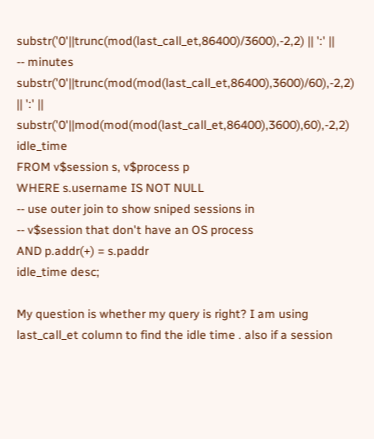substr('0'||trunc(mod(last_call_et,86400)/3600),-2,2) || ':' ||
-- minutes
substr('0'||trunc(mod(mod(last_call_et,86400),3600)/60),-2,2) || ':' ||
substr('0'||mod(mod(mod(last_call_et,86400),3600),60),-2,2) idle_time
FROM v$session s, v$process p
WHERE s.username IS NOT NULL
-- use outer join to show sniped sessions in
-- v$session that don't have an OS process
AND p.addr(+) = s.paddr
idle_time desc;

My question is whether my query is right? I am using last_call_et column to find the idle time . also if a session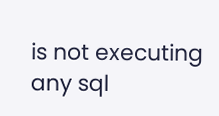is not executing any sql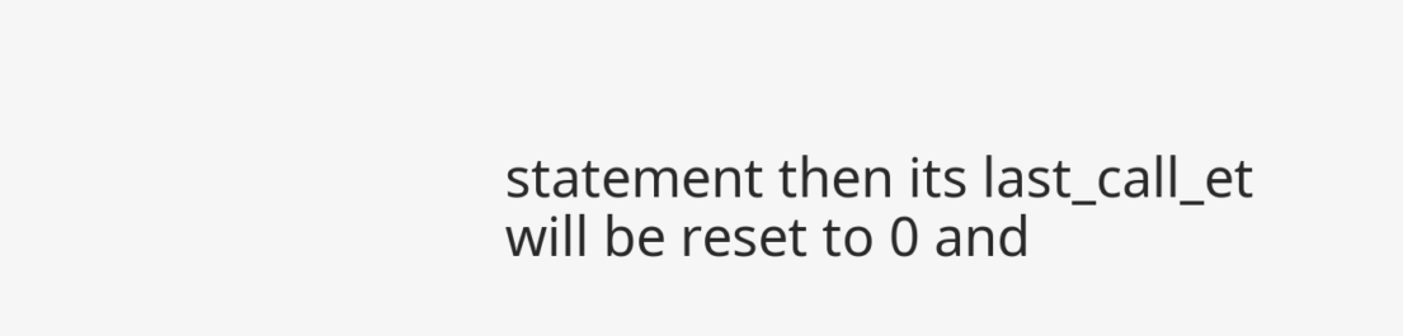statement then its last_call_et will be reset to 0 and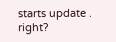starts update . right?